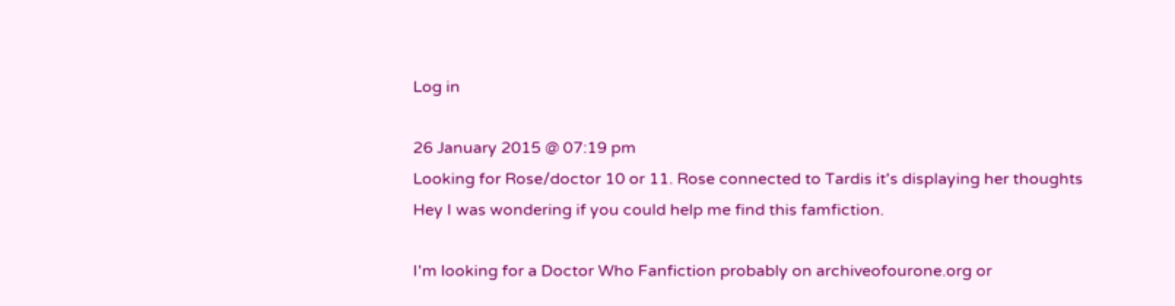Log in

26 January 2015 @ 07:19 pm
Looking for Rose/doctor 10 or 11. Rose connected to Tardis it's displaying her thoughts
Hey I was wondering if you could help me find this famfiction.

I'm looking for a Doctor Who Fanfiction probably on archiveofourone.org or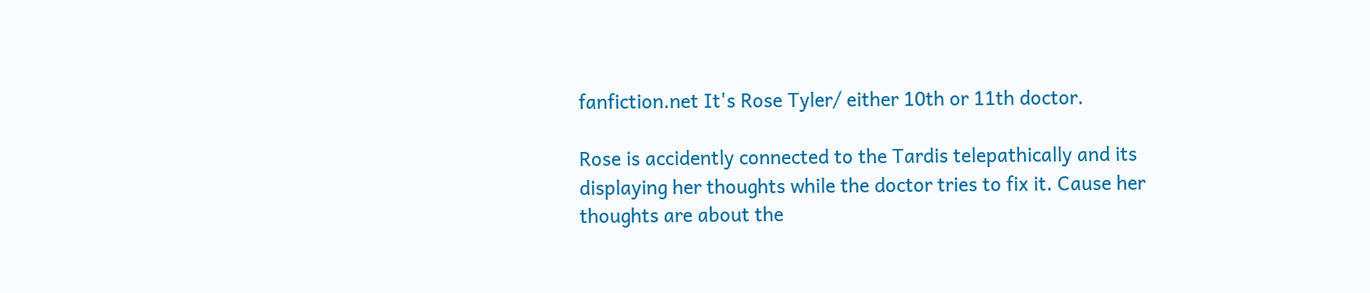fanfiction.net It's Rose Tyler/ either 10th or 11th doctor.

Rose is accidently connected to the Tardis telepathically and its displaying her thoughts while the doctor tries to fix it. Cause her thoughts are about the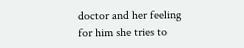doctor and her feeling for him she tries to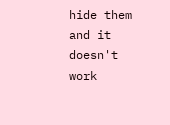hide them and it doesn't work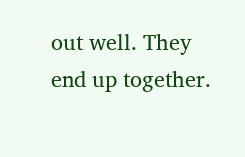out well. They end up together.